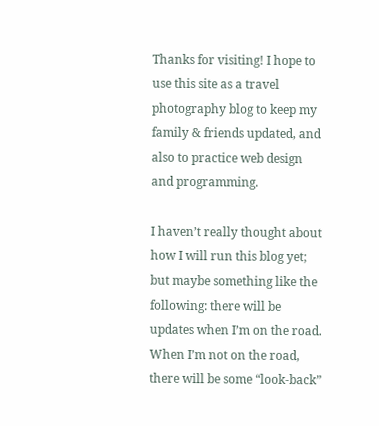Thanks for visiting! I hope to use this site as a travel photography blog to keep my family & friends updated, and also to practice web design and programming.

I haven’t really thought about how I will run this blog yet; but maybe something like the following: there will be updates when I’m on the road. When I’m not on the road, there will be some “look-back”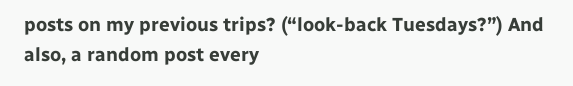posts on my previous trips? (“look-back Tuesdays?”) And also, a random post every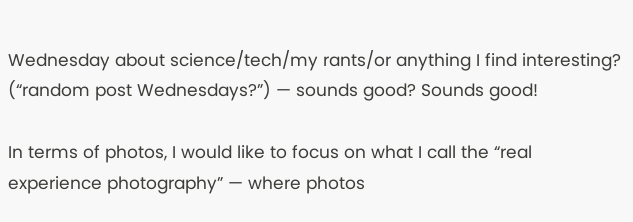Wednesday about science/tech/my rants/or anything I find interesting? (“random post Wednesdays?”) — sounds good? Sounds good!

In terms of photos, I would like to focus on what I call the “real experience photography” — where photos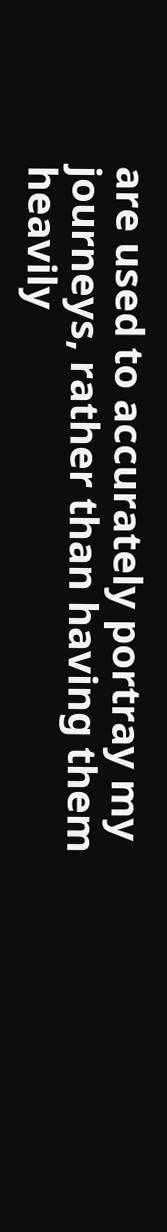are used to accurately portray my journeys, rather than having them heavily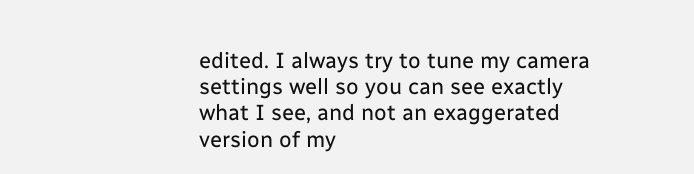edited. I always try to tune my camera settings well so you can see exactly what I see, and not an exaggerated version of my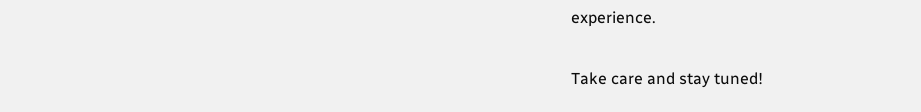experience.

Take care and stay tuned!